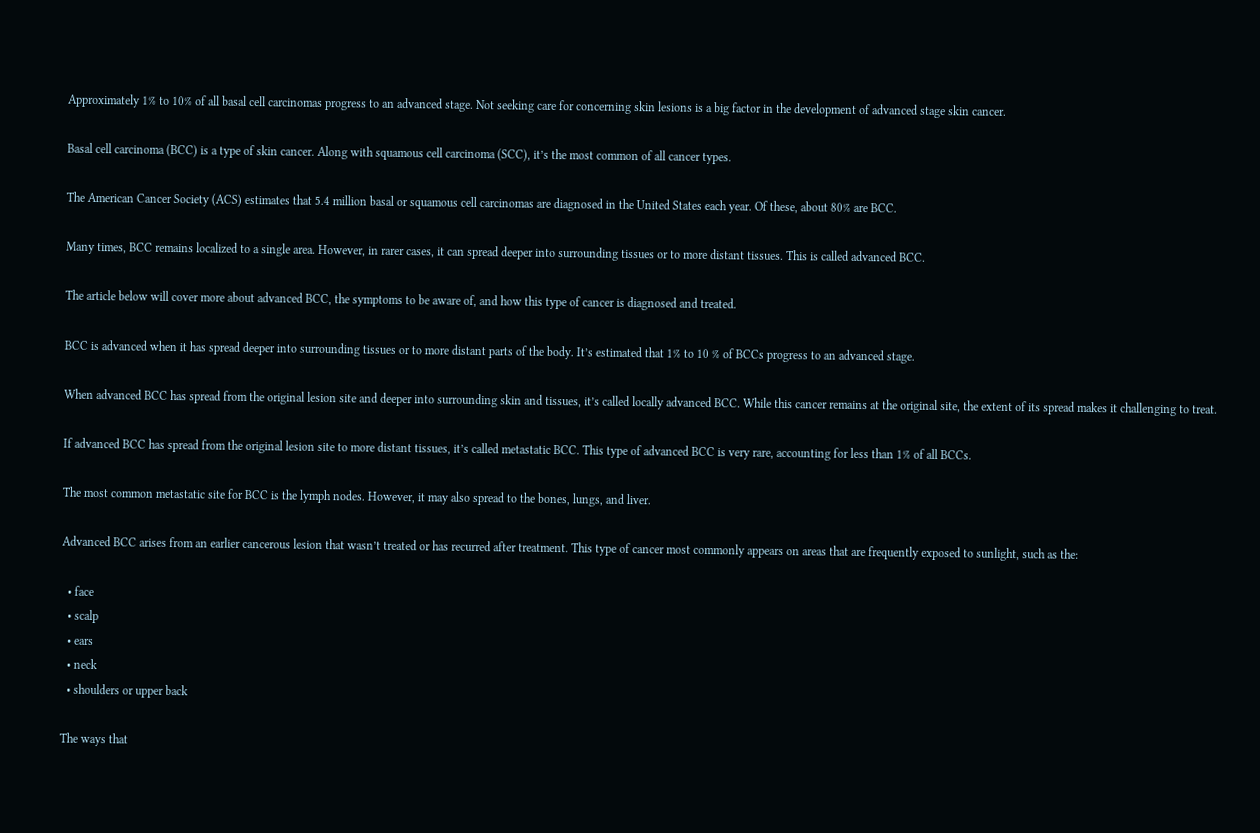Approximately 1% to 10% of all basal cell carcinomas progress to an advanced stage. Not seeking care for concerning skin lesions is a big factor in the development of advanced stage skin cancer.

Basal cell carcinoma (BCC) is a type of skin cancer. Along with squamous cell carcinoma (SCC), it’s the most common of all cancer types.

The American Cancer Society (ACS) estimates that 5.4 million basal or squamous cell carcinomas are diagnosed in the United States each year. Of these, about 80% are BCC.

Many times, BCC remains localized to a single area. However, in rarer cases, it can spread deeper into surrounding tissues or to more distant tissues. This is called advanced BCC.

The article below will cover more about advanced BCC, the symptoms to be aware of, and how this type of cancer is diagnosed and treated.

BCC is advanced when it has spread deeper into surrounding tissues or to more distant parts of the body. It’s estimated that 1% to 10 % of BCCs progress to an advanced stage.

When advanced BCC has spread from the original lesion site and deeper into surrounding skin and tissues, it’s called locally advanced BCC. While this cancer remains at the original site, the extent of its spread makes it challenging to treat.

If advanced BCC has spread from the original lesion site to more distant tissues, it’s called metastatic BCC. This type of advanced BCC is very rare, accounting for less than 1% of all BCCs.

The most common metastatic site for BCC is the lymph nodes. However, it may also spread to the bones, lungs, and liver.

Advanced BCC arises from an earlier cancerous lesion that wasn’t treated or has recurred after treatment. This type of cancer most commonly appears on areas that are frequently exposed to sunlight, such as the:

  • face
  • scalp
  • ears
  • neck
  • shoulders or upper back

The ways that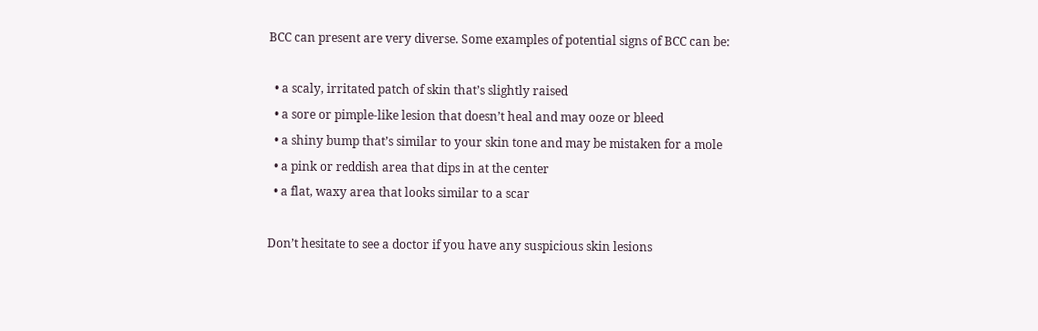BCC can present are very diverse. Some examples of potential signs of BCC can be:

  • a scaly, irritated patch of skin that’s slightly raised
  • a sore or pimple-like lesion that doesn’t heal and may ooze or bleed
  • a shiny bump that’s similar to your skin tone and may be mistaken for a mole
  • a pink or reddish area that dips in at the center
  • a flat, waxy area that looks similar to a scar

Don’t hesitate to see a doctor if you have any suspicious skin lesions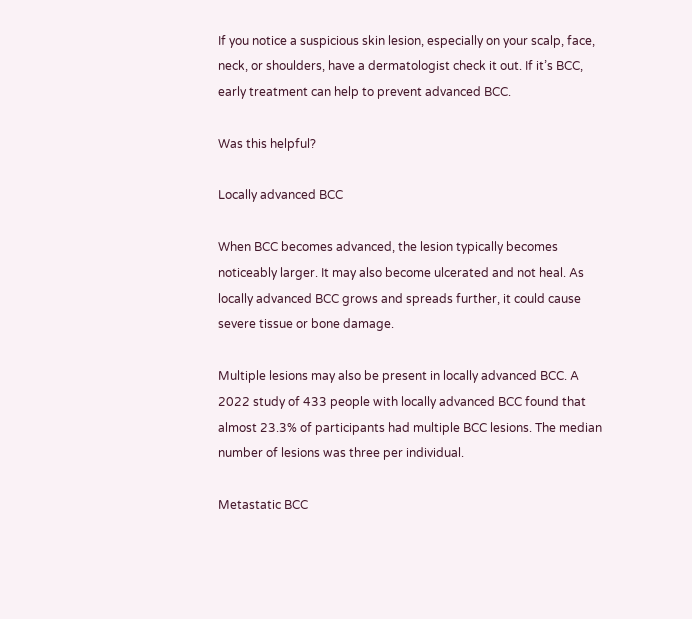If you notice a suspicious skin lesion, especially on your scalp, face, neck, or shoulders, have a dermatologist check it out. If it’s BCC, early treatment can help to prevent advanced BCC.

Was this helpful?

Locally advanced BCC

When BCC becomes advanced, the lesion typically becomes noticeably larger. It may also become ulcerated and not heal. As locally advanced BCC grows and spreads further, it could cause severe tissue or bone damage.

Multiple lesions may also be present in locally advanced BCC. A 2022 study of 433 people with locally advanced BCC found that almost 23.3% of participants had multiple BCC lesions. The median number of lesions was three per individual.

Metastatic BCC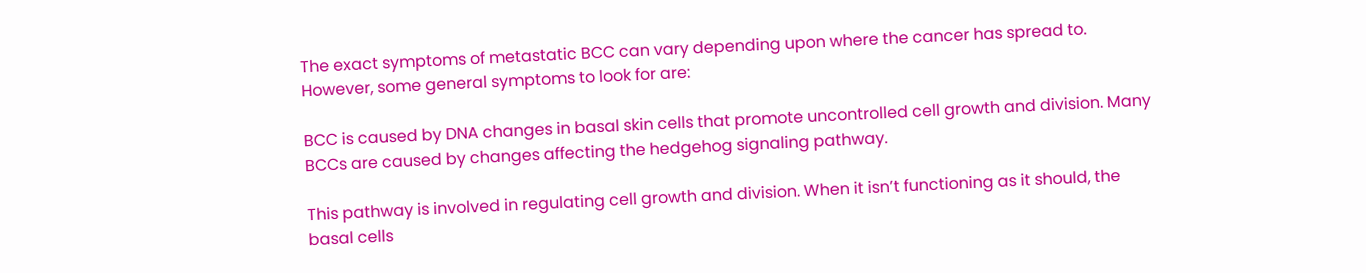The exact symptoms of metastatic BCC can vary depending upon where the cancer has spread to. However, some general symptoms to look for are:

BCC is caused by DNA changes in basal skin cells that promote uncontrolled cell growth and division. Many BCCs are caused by changes affecting the hedgehog signaling pathway.

This pathway is involved in regulating cell growth and division. When it isn’t functioning as it should, the basal cells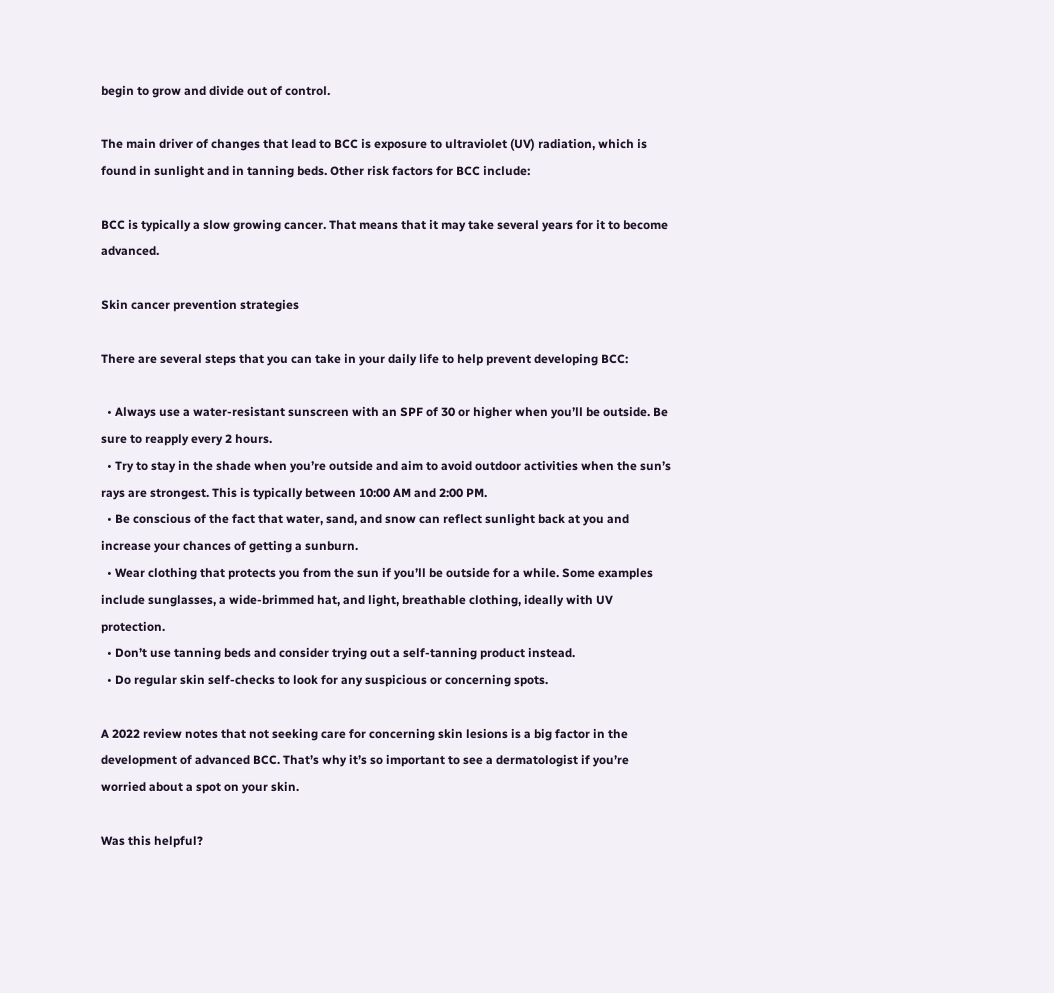begin to grow and divide out of control.

The main driver of changes that lead to BCC is exposure to ultraviolet (UV) radiation, which is found in sunlight and in tanning beds. Other risk factors for BCC include:

BCC is typically a slow growing cancer. That means that it may take several years for it to become advanced.

Skin cancer prevention strategies

There are several steps that you can take in your daily life to help prevent developing BCC:

  • Always use a water-resistant sunscreen with an SPF of 30 or higher when you’ll be outside. Be sure to reapply every 2 hours.
  • Try to stay in the shade when you’re outside and aim to avoid outdoor activities when the sun’s rays are strongest. This is typically between 10:00 AM and 2:00 PM.
  • Be conscious of the fact that water, sand, and snow can reflect sunlight back at you and increase your chances of getting a sunburn.
  • Wear clothing that protects you from the sun if you’ll be outside for a while. Some examples include sunglasses, a wide-brimmed hat, and light, breathable clothing, ideally with UV protection.
  • Don’t use tanning beds and consider trying out a self-tanning product instead.
  • Do regular skin self-checks to look for any suspicious or concerning spots.

A 2022 review notes that not seeking care for concerning skin lesions is a big factor in the development of advanced BCC. That’s why it’s so important to see a dermatologist if you’re worried about a spot on your skin.

Was this helpful?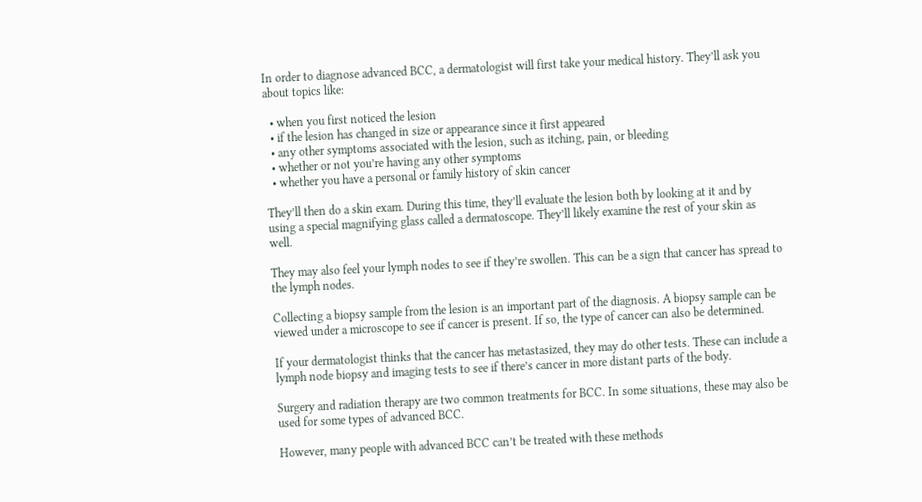In order to diagnose advanced BCC, a dermatologist will first take your medical history. They’ll ask you about topics like:

  • when you first noticed the lesion
  • if the lesion has changed in size or appearance since it first appeared
  • any other symptoms associated with the lesion, such as itching, pain, or bleeding
  • whether or not you’re having any other symptoms
  • whether you have a personal or family history of skin cancer

They’ll then do a skin exam. During this time, they’ll evaluate the lesion both by looking at it and by using a special magnifying glass called a dermatoscope. They’ll likely examine the rest of your skin as well.

They may also feel your lymph nodes to see if they’re swollen. This can be a sign that cancer has spread to the lymph nodes.

Collecting a biopsy sample from the lesion is an important part of the diagnosis. A biopsy sample can be viewed under a microscope to see if cancer is present. If so, the type of cancer can also be determined.

If your dermatologist thinks that the cancer has metastasized, they may do other tests. These can include a lymph node biopsy and imaging tests to see if there’s cancer in more distant parts of the body.

Surgery and radiation therapy are two common treatments for BCC. In some situations, these may also be used for some types of advanced BCC.

However, many people with advanced BCC can’t be treated with these methods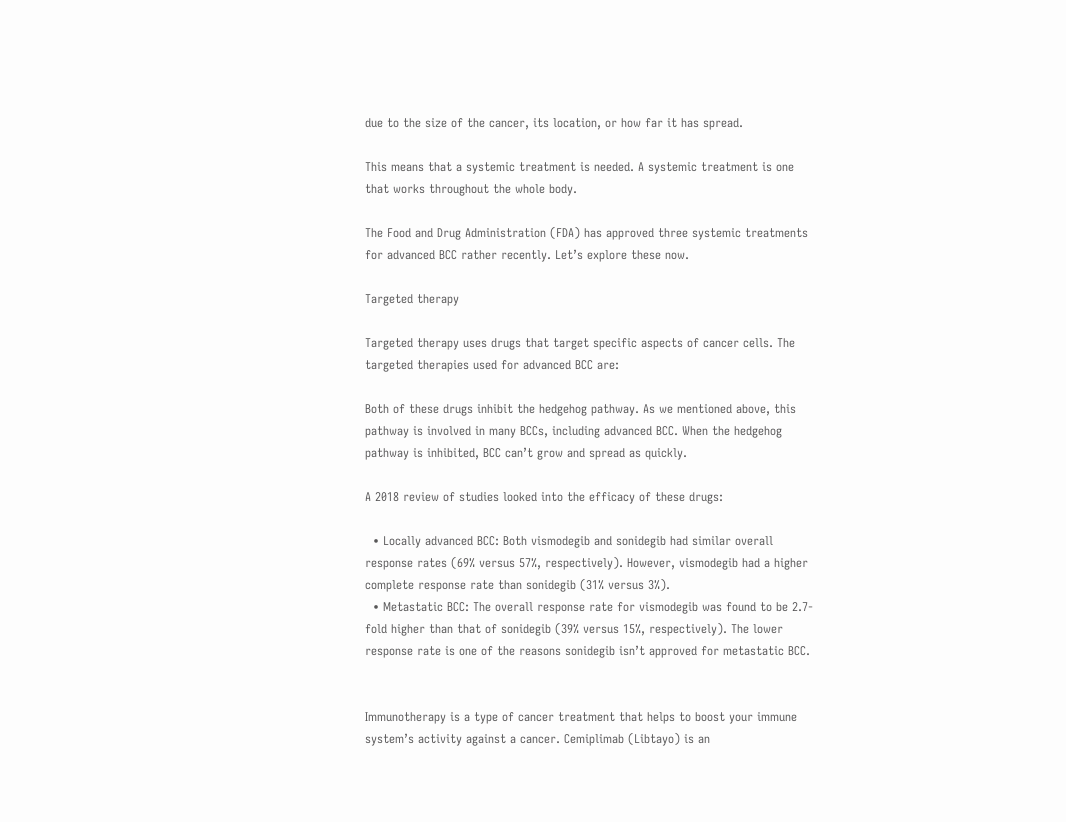due to the size of the cancer, its location, or how far it has spread.

This means that a systemic treatment is needed. A systemic treatment is one that works throughout the whole body.

The Food and Drug Administration (FDA) has approved three systemic treatments for advanced BCC rather recently. Let’s explore these now.

Targeted therapy

Targeted therapy uses drugs that target specific aspects of cancer cells. The targeted therapies used for advanced BCC are:

Both of these drugs inhibit the hedgehog pathway. As we mentioned above, this pathway is involved in many BCCs, including advanced BCC. When the hedgehog pathway is inhibited, BCC can’t grow and spread as quickly.

A 2018 review of studies looked into the efficacy of these drugs:

  • Locally advanced BCC: Both vismodegib and sonidegib had similar overall response rates (69% versus 57%, respectively). However, vismodegib had a higher complete response rate than sonidegib (31% versus 3%).
  • Metastatic BCC: The overall response rate for vismodegib was found to be 2.7-fold higher than that of sonidegib (39% versus 15%, respectively). The lower response rate is one of the reasons sonidegib isn’t approved for metastatic BCC.


Immunotherapy is a type of cancer treatment that helps to boost your immune system’s activity against a cancer. Cemiplimab (Libtayo) is an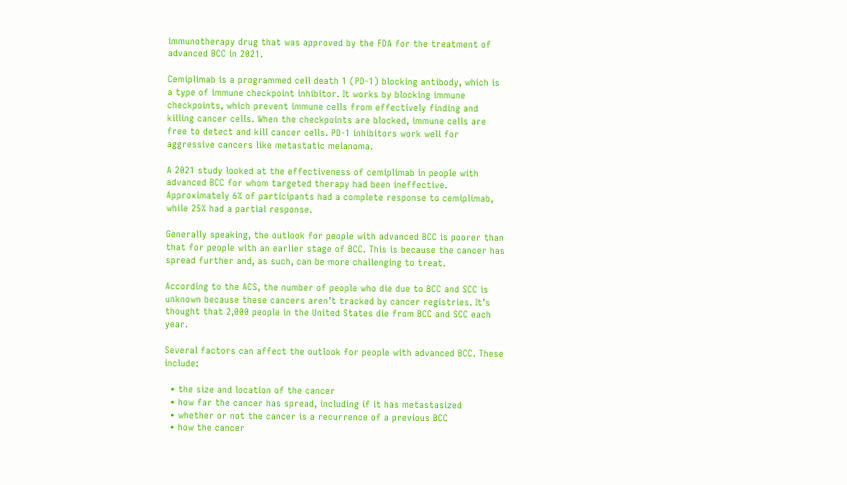immunotherapy drug that was approved by the FDA for the treatment of advanced BCC in 2021.

Cemiplimab is a programmed cell death 1 (PD-1) blocking antibody, which is a type of immune checkpoint inhibitor. It works by blocking immune checkpoints, which prevent immune cells from effectively finding and killing cancer cells. When the checkpoints are blocked, immune cells are free to detect and kill cancer cells. PD-1 inhibitors work well for aggressive cancers like metastatic melanoma.

A 2021 study looked at the effectiveness of cemiplimab in people with advanced BCC for whom targeted therapy had been ineffective. Approximately 6% of participants had a complete response to cemiplimab, while 25% had a partial response.

Generally speaking, the outlook for people with advanced BCC is poorer than that for people with an earlier stage of BCC. This is because the cancer has spread further and, as such, can be more challenging to treat.

According to the ACS, the number of people who die due to BCC and SCC is unknown because these cancers aren’t tracked by cancer registries. It’s thought that 2,000 people in the United States die from BCC and SCC each year.

Several factors can affect the outlook for people with advanced BCC. These include:

  • the size and location of the cancer
  • how far the cancer has spread, including if it has metastasized
  • whether or not the cancer is a recurrence of a previous BCC
  • how the cancer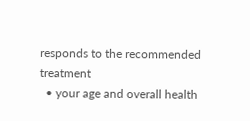responds to the recommended treatment
  • your age and overall health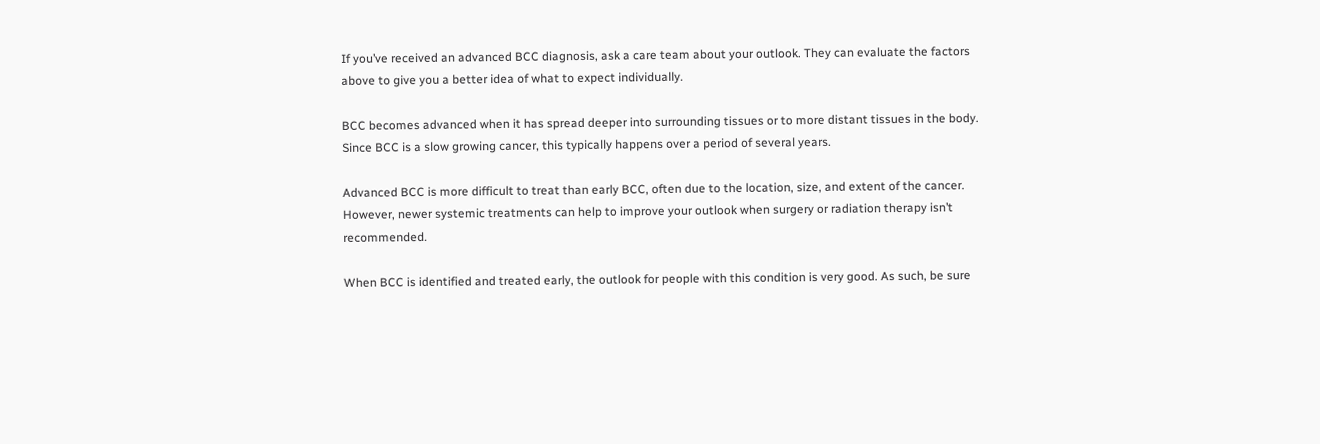If you’ve received an advanced BCC diagnosis, ask a care team about your outlook. They can evaluate the factors above to give you a better idea of what to expect individually.

BCC becomes advanced when it has spread deeper into surrounding tissues or to more distant tissues in the body. Since BCC is a slow growing cancer, this typically happens over a period of several years.

Advanced BCC is more difficult to treat than early BCC, often due to the location, size, and extent of the cancer. However, newer systemic treatments can help to improve your outlook when surgery or radiation therapy isn’t recommended.

When BCC is identified and treated early, the outlook for people with this condition is very good. As such, be sure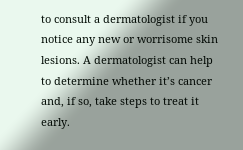to consult a dermatologist if you notice any new or worrisome skin lesions. A dermatologist can help to determine whether it’s cancer and, if so, take steps to treat it early.